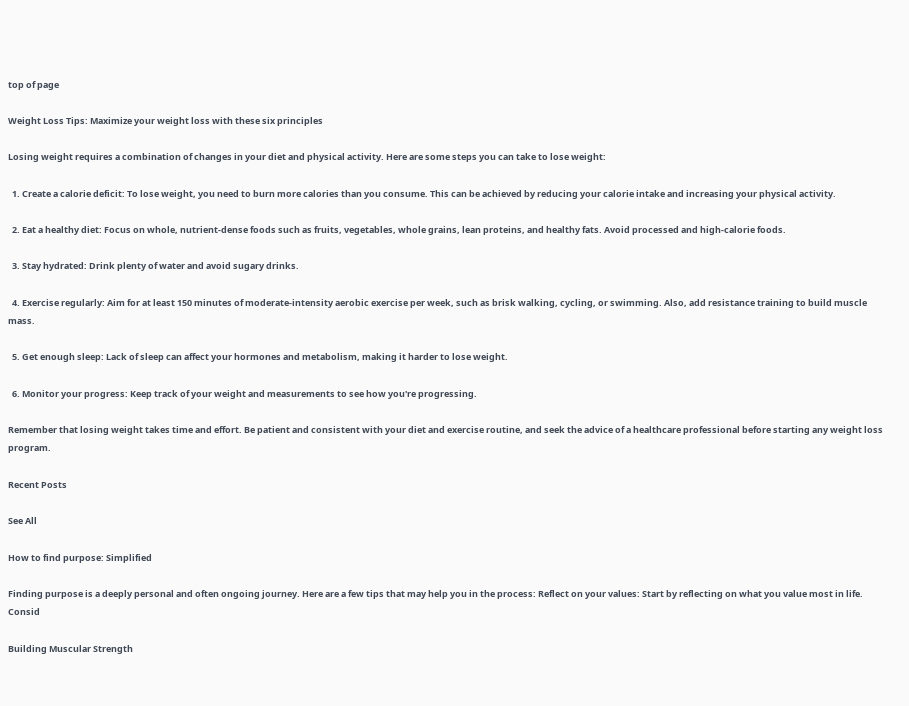top of page

Weight Loss Tips: Maximize your weight loss with these six principles

Losing weight requires a combination of changes in your diet and physical activity. Here are some steps you can take to lose weight:

  1. Create a calorie deficit: To lose weight, you need to burn more calories than you consume. This can be achieved by reducing your calorie intake and increasing your physical activity.

  2. Eat a healthy diet: Focus on whole, nutrient-dense foods such as fruits, vegetables, whole grains, lean proteins, and healthy fats. Avoid processed and high-calorie foods.

  3. Stay hydrated: Drink plenty of water and avoid sugary drinks.

  4. Exercise regularly: Aim for at least 150 minutes of moderate-intensity aerobic exercise per week, such as brisk walking, cycling, or swimming. Also, add resistance training to build muscle mass.

  5. Get enough sleep: Lack of sleep can affect your hormones and metabolism, making it harder to lose weight.

  6. Monitor your progress: Keep track of your weight and measurements to see how you're progressing.

Remember that losing weight takes time and effort. Be patient and consistent with your diet and exercise routine, and seek the advice of a healthcare professional before starting any weight loss program.

Recent Posts

See All

How to find purpose: Simplified

Finding purpose is a deeply personal and often ongoing journey. Here are a few tips that may help you in the process: Reflect on your values: Start by reflecting on what you value most in life. Consid

Building Muscular Strength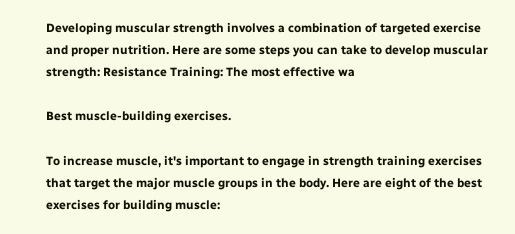Developing muscular strength involves a combination of targeted exercise and proper nutrition. Here are some steps you can take to develop muscular strength: Resistance Training: The most effective wa

Best muscle-building exercises.

To increase muscle, it's important to engage in strength training exercises that target the major muscle groups in the body. Here are eight of the best exercises for building muscle: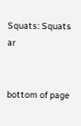Squats: Squats ar


bottom of page